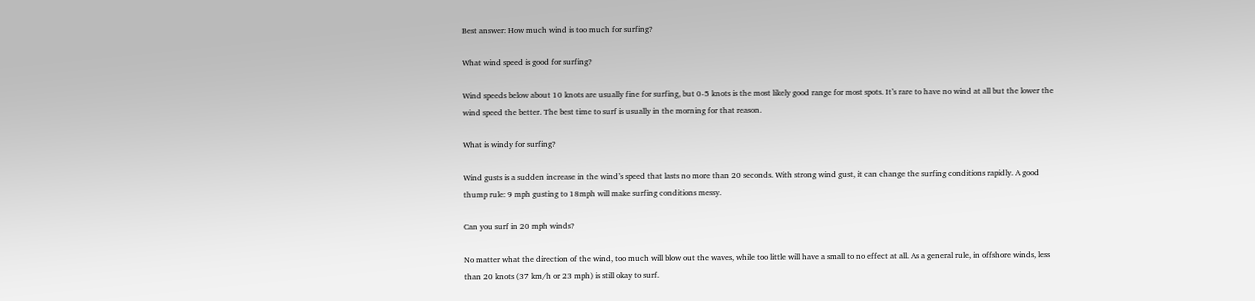Best answer: How much wind is too much for surfing?

What wind speed is good for surfing?

Wind speeds below about 10 knots are usually fine for surfing, but 0-5 knots is the most likely good range for most spots. It’s rare to have no wind at all but the lower the wind speed the better. The best time to surf is usually in the morning for that reason.

What is windy for surfing?

Wind gusts is a sudden increase in the wind’s speed that lasts no more than 20 seconds. With strong wind gust, it can change the surfing conditions rapidly. A good thump rule: 9 mph gusting to 18mph will make surfing conditions messy.

Can you surf in 20 mph winds?

No matter what the direction of the wind, too much will blow out the waves, while too little will have a small to no effect at all. As a general rule, in offshore winds, less than 20 knots (37 km/h or 23 mph) is still okay to surf.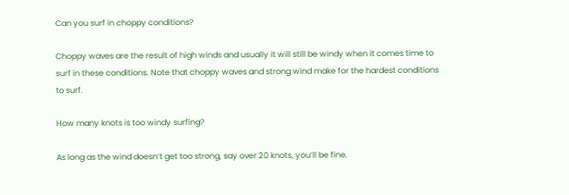Can you surf in choppy conditions?

Choppy waves are the result of high winds and usually it will still be windy when it comes time to surf in these conditions. Note that choppy waves and strong wind make for the hardest conditions to surf.

How many knots is too windy surfing?

As long as the wind doesn’t get too strong, say over 20 knots, you’ll be fine.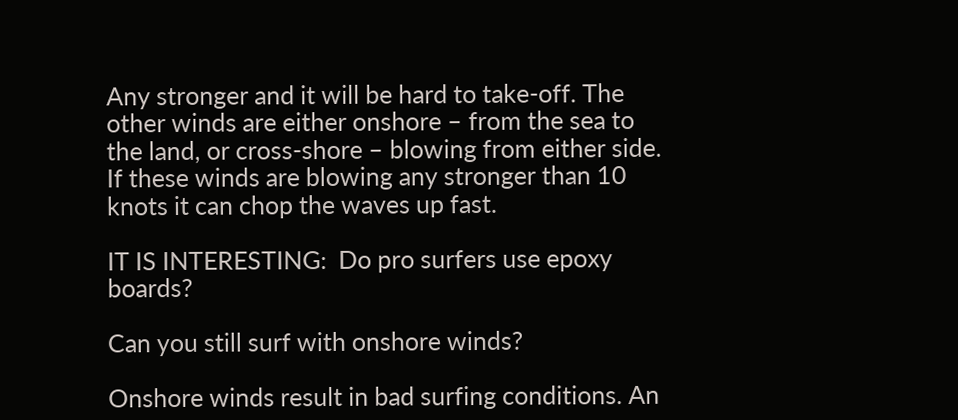Any stronger and it will be hard to take-off. The other winds are either onshore – from the sea to the land, or cross-shore – blowing from either side. If these winds are blowing any stronger than 10 knots it can chop the waves up fast.

IT IS INTERESTING:  Do pro surfers use epoxy boards?

Can you still surf with onshore winds?

Onshore winds result in bad surfing conditions. An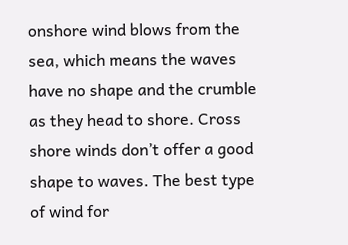onshore wind blows from the sea, which means the waves have no shape and the crumble as they head to shore. Cross shore winds don’t offer a good shape to waves. The best type of wind for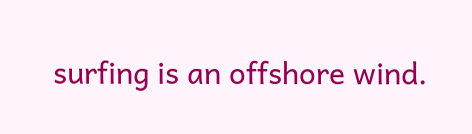surfing is an offshore wind.